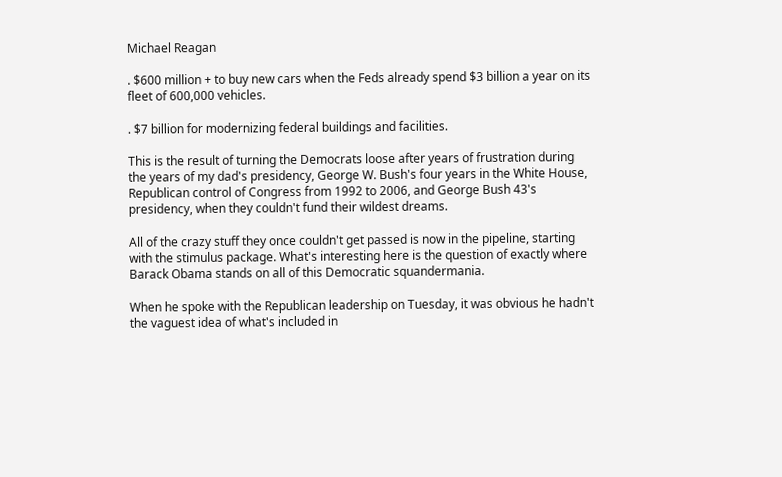Michael Reagan

. $600 million + to buy new cars when the Feds already spend $3 billion a year on its fleet of 600,000 vehicles.

. $7 billion for modernizing federal buildings and facilities.

This is the result of turning the Democrats loose after years of frustration during the years of my dad's presidency, George W. Bush's four years in the White House, Republican control of Congress from 1992 to 2006, and George Bush 43's presidency, when they couldn't fund their wildest dreams.

All of the crazy stuff they once couldn't get passed is now in the pipeline, starting with the stimulus package. What's interesting here is the question of exactly where Barack Obama stands on all of this Democratic squandermania.

When he spoke with the Republican leadership on Tuesday, it was obvious he hadn't the vaguest idea of what's included in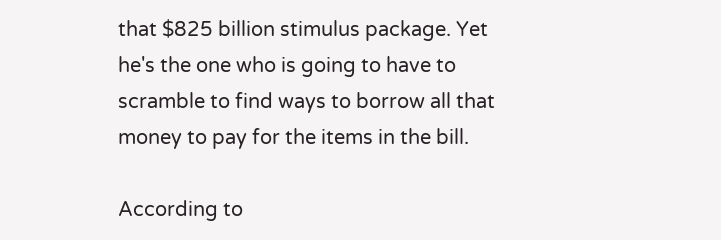that $825 billion stimulus package. Yet he's the one who is going to have to scramble to find ways to borrow all that money to pay for the items in the bill.

According to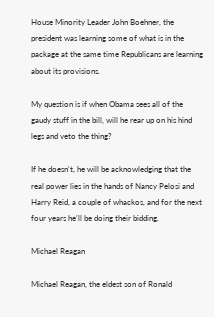House Minority Leader John Boehner, the president was learning some of what is in the package at the same time Republicans are learning about its provisions.

My question is if when Obama sees all of the gaudy stuff in the bill, will he rear up on his hind legs and veto the thing?

If he doesn't, he will be acknowledging that the real power lies in the hands of Nancy Pelosi and Harry Reid, a couple of whackos, and for the next four years he'll be doing their bidding.

Michael Reagan

Michael Reagan, the eldest son of Ronald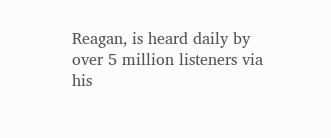Reagan, is heard daily by over 5 million listeners via his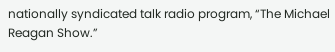nationally syndicated talk radio program, “The Michael Reagan Show.”